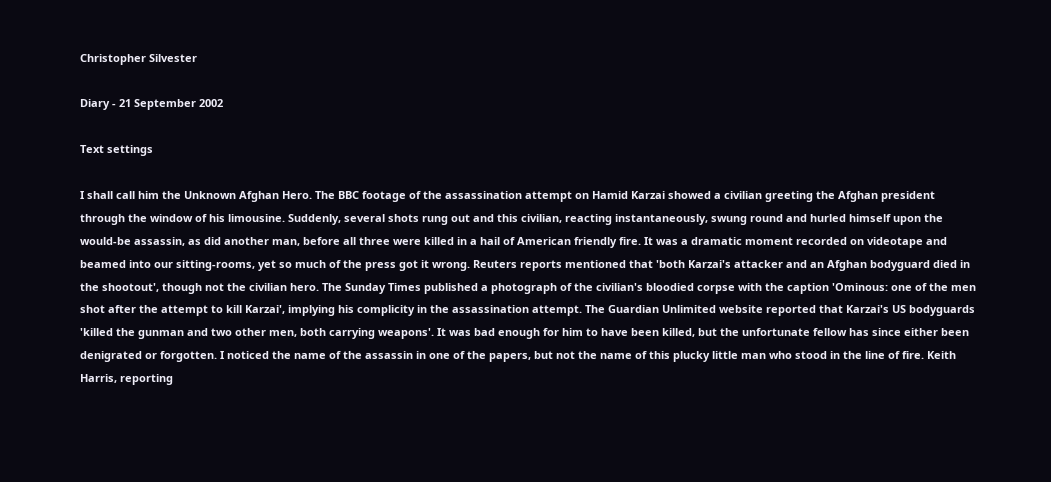Christopher Silvester

Diary - 21 September 2002

Text settings

I shall call him the Unknown Afghan Hero. The BBC footage of the assassination attempt on Hamid Karzai showed a civilian greeting the Afghan president through the window of his limousine. Suddenly, several shots rung out and this civilian, reacting instantaneously, swung round and hurled himself upon the would-be assassin, as did another man, before all three were killed in a hail of American friendly fire. It was a dramatic moment recorded on videotape and beamed into our sitting-rooms, yet so much of the press got it wrong. Reuters reports mentioned that 'both Karzai's attacker and an Afghan bodyguard died in the shootout', though not the civilian hero. The Sunday Times published a photograph of the civilian's bloodied corpse with the caption 'Ominous: one of the men shot after the attempt to kill Karzai', implying his complicity in the assassination attempt. The Guardian Unlimited website reported that Karzai's US bodyguards 'killed the gunman and two other men, both carrying weapons'. It was bad enough for him to have been killed, but the unfortunate fellow has since either been denigrated or forgotten. I noticed the name of the assassin in one of the papers, but not the name of this plucky little man who stood in the line of fire. Keith Harris, reporting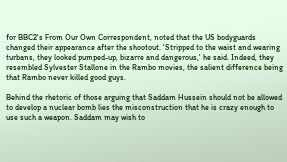for BBC2's From Our Own Correspondent, noted that the US bodyguards changed their appearance after the shootout. 'Stripped to the waist and wearing turbans, they looked pumped-up, bizarre and dangerous,' he said. Indeed, they resembled Sylvester Stallone in the Rambo movies, the salient difference being that Rambo never killed good guys.

Behind the rhetoric of those arguing that Saddam Hussein should not be allowed to develop a nuclear bomb lies the misconstruction that he is crazy enough to use such a weapon. Saddam may wish to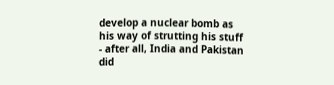develop a nuclear bomb as his way of strutting his stuff - after all, India and Pakistan did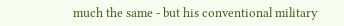much the same - but his conventional military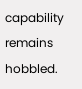capability remains hobbled.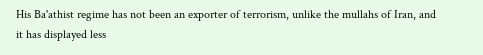His Ba'athist regime has not been an exporter of terrorism, unlike the mullahs of Iran, and it has displayed less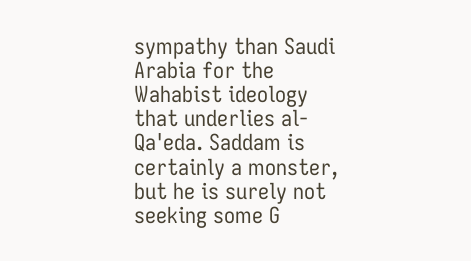sympathy than Saudi Arabia for the Wahabist ideology that underlies al-Qa'eda. Saddam is certainly a monster, but he is surely not seeking some G